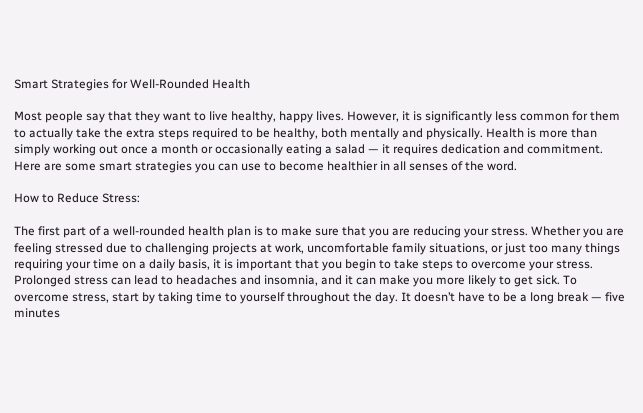Smart Strategies for Well-Rounded Health

Most people say that they want to live healthy, happy lives. However, it is significantly less common for them to actually take the extra steps required to be healthy, both mentally and physically. Health is more than simply working out once a month or occasionally eating a salad — it requires dedication and commitment. Here are some smart strategies you can use to become healthier in all senses of the word.

How to Reduce Stress:

The first part of a well-rounded health plan is to make sure that you are reducing your stress. Whether you are feeling stressed due to challenging projects at work, uncomfortable family situations, or just too many things requiring your time on a daily basis, it is important that you begin to take steps to overcome your stress. Prolonged stress can lead to headaches and insomnia, and it can make you more likely to get sick. To overcome stress, start by taking time to yourself throughout the day. It doesn’t have to be a long break — five minutes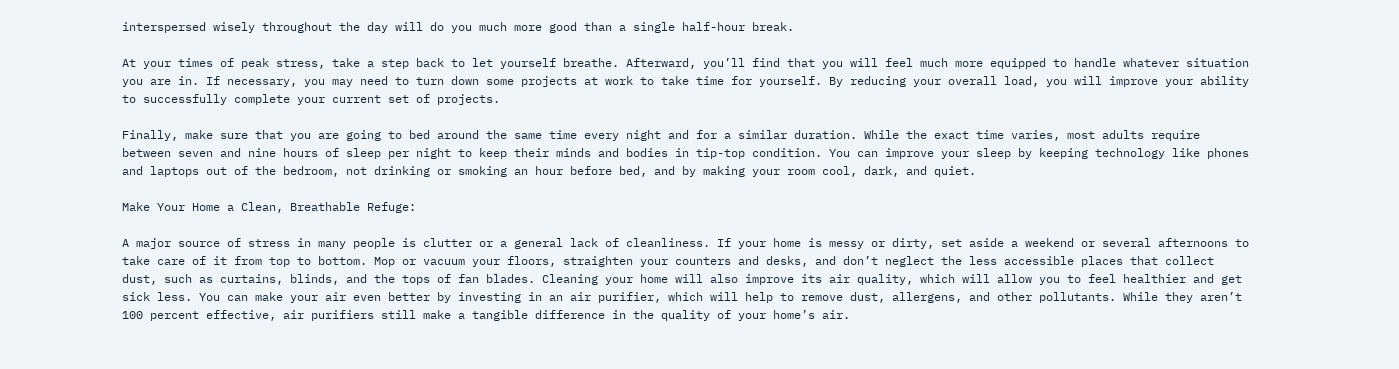interspersed wisely throughout the day will do you much more good than a single half-hour break.

At your times of peak stress, take a step back to let yourself breathe. Afterward, you’ll find that you will feel much more equipped to handle whatever situation you are in. If necessary, you may need to turn down some projects at work to take time for yourself. By reducing your overall load, you will improve your ability to successfully complete your current set of projects.

Finally, make sure that you are going to bed around the same time every night and for a similar duration. While the exact time varies, most adults require between seven and nine hours of sleep per night to keep their minds and bodies in tip-top condition. You can improve your sleep by keeping technology like phones and laptops out of the bedroom, not drinking or smoking an hour before bed, and by making your room cool, dark, and quiet.

Make Your Home a Clean, Breathable Refuge:

A major source of stress in many people is clutter or a general lack of cleanliness. If your home is messy or dirty, set aside a weekend or several afternoons to take care of it from top to bottom. Mop or vacuum your floors, straighten your counters and desks, and don’t neglect the less accessible places that collect dust, such as curtains, blinds, and the tops of fan blades. Cleaning your home will also improve its air quality, which will allow you to feel healthier and get sick less. You can make your air even better by investing in an air purifier, which will help to remove dust, allergens, and other pollutants. While they aren’t 100 percent effective, air purifiers still make a tangible difference in the quality of your home’s air.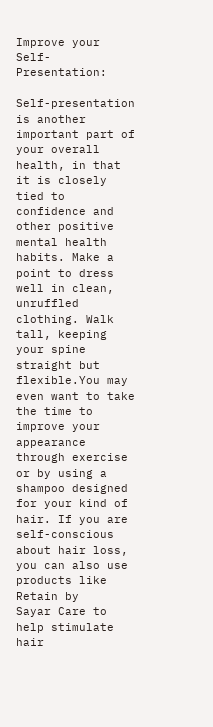Improve your Self-Presentation:

Self-presentation is another important part of your overall health, in that it is closely tied to confidence and other positive mental health habits. Make a point to dress well in clean, unruffled clothing. Walk tall, keeping your spine straight but flexible.You may even want to take the time to improve your appearance through exercise or by using a shampoo designed for your kind of hair. If you are self-conscious about hair loss, you can also use products like Retain by
Sayar Care to help stimulate hair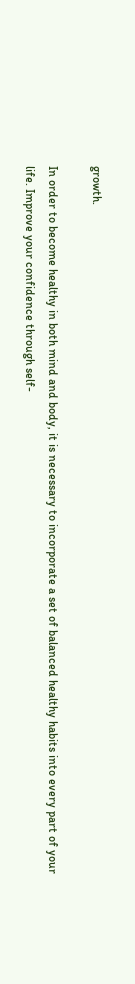growth.

In order to become healthy in both mind and body, it is necessary to incorporate a set of balanced healthy habits into every part of your life. Improve your confidence through self-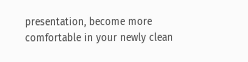presentation, become more comfortable in your newly clean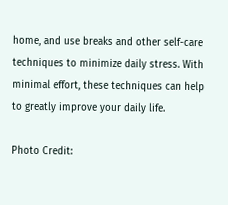home, and use breaks and other self-care techniques to minimize daily stress. With minimal effort, these techniques can help to greatly improve your daily life.

Photo Credit: